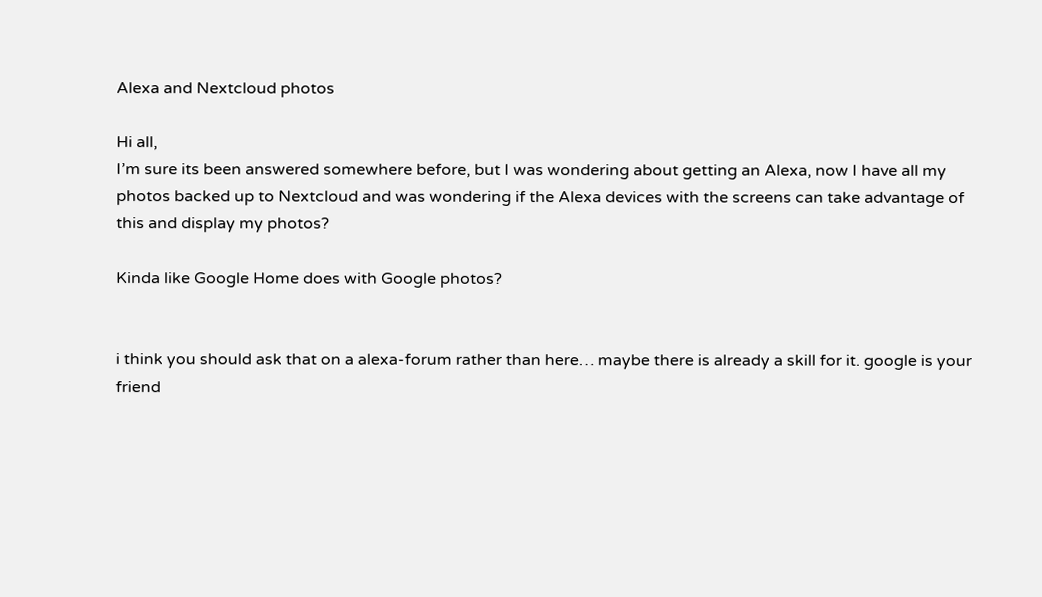Alexa and Nextcloud photos

Hi all,
I’m sure its been answered somewhere before, but I was wondering about getting an Alexa, now I have all my photos backed up to Nextcloud and was wondering if the Alexa devices with the screens can take advantage of this and display my photos?

Kinda like Google Home does with Google photos?


i think you should ask that on a alexa-forum rather than here… maybe there is already a skill for it. google is your friend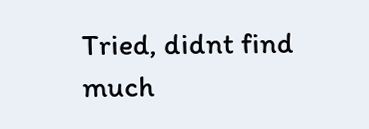Tried, didnt find much